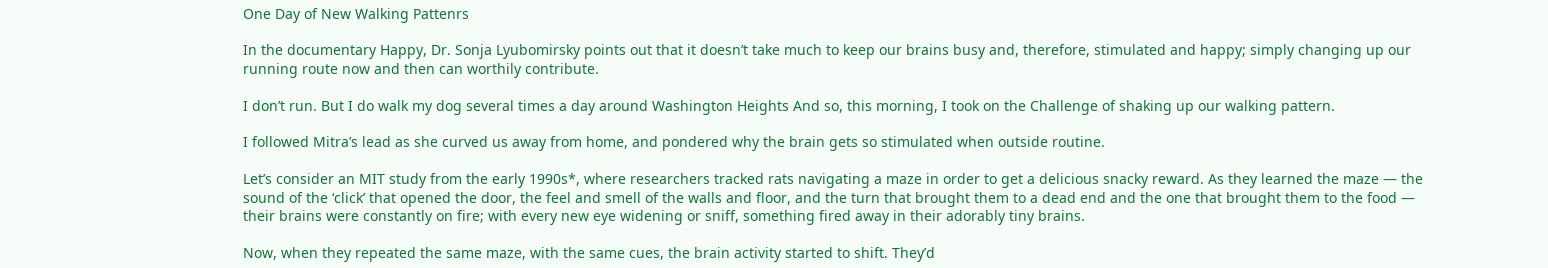One Day of New Walking Pattenrs

In the documentary Happy, Dr. Sonja Lyubomirsky points out that it doesn’t take much to keep our brains busy and, therefore, stimulated and happy; simply changing up our running route now and then can worthily contribute.

I don’t run. But I do walk my dog several times a day around Washington Heights And so, this morning, I took on the Challenge of shaking up our walking pattern.

I followed Mitra’s lead as she curved us away from home, and pondered why the brain gets so stimulated when outside routine.

Let’s consider an MIT study from the early 1990s*, where researchers tracked rats navigating a maze in order to get a delicious snacky reward. As they learned the maze — the sound of the ‘click’ that opened the door, the feel and smell of the walls and floor, and the turn that brought them to a dead end and the one that brought them to the food — their brains were constantly on fire; with every new eye widening or sniff, something fired away in their adorably tiny brains.

Now, when they repeated the same maze, with the same cues, the brain activity started to shift. They’d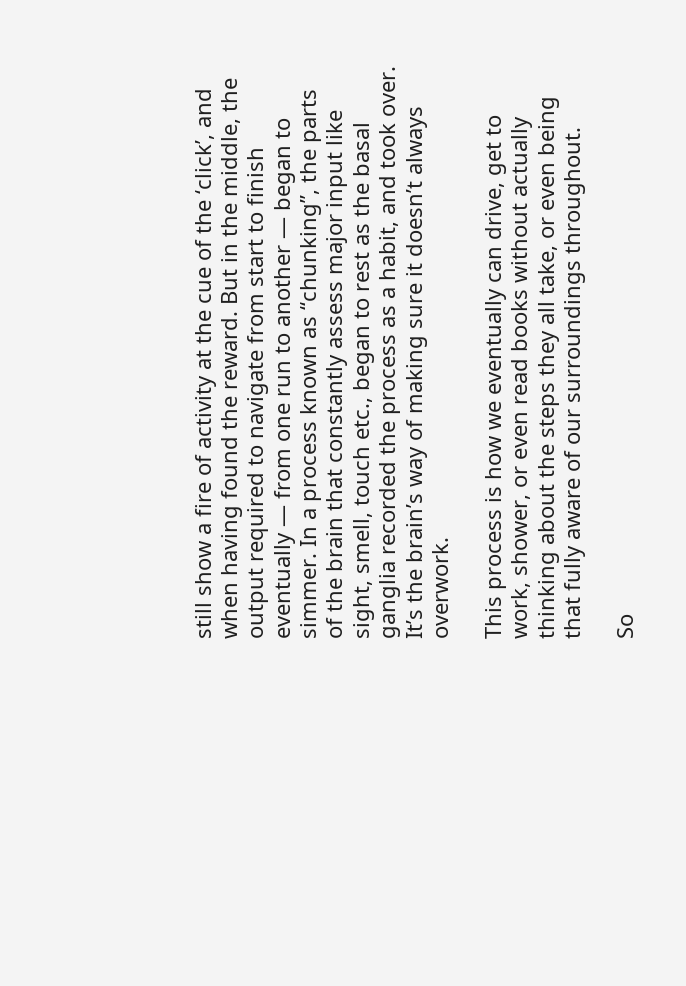still show a fire of activity at the cue of the ‘click’, and when having found the reward. But in the middle, the output required to navigate from start to finish eventually — from one run to another — began to simmer. In a process known as “chunking”, the parts of the brain that constantly assess major input like sight, smell, touch etc., began to rest as the basal ganglia recorded the process as a habit, and took over. It’s the brain’s way of making sure it doesn’t always overwork.

This process is how we eventually can drive, get to work, shower, or even read books without actually thinking about the steps they all take, or even being that fully aware of our surroundings throughout.

So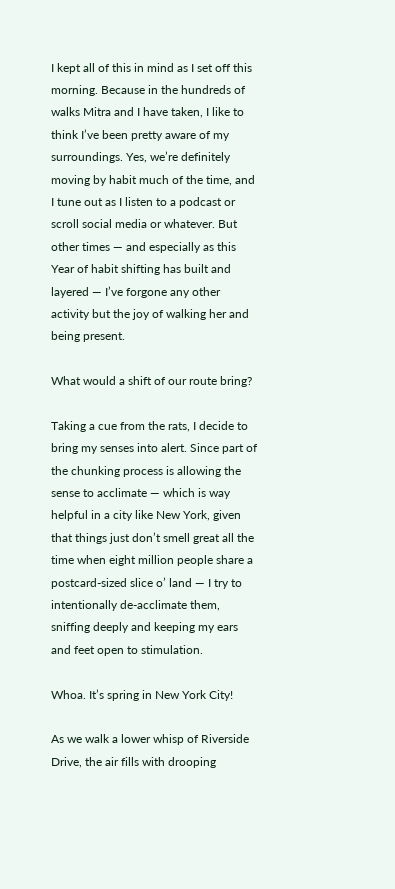I kept all of this in mind as I set off this morning. Because in the hundreds of walks Mitra and I have taken, I like to think I’ve been pretty aware of my surroundings. Yes, we’re definitely moving by habit much of the time, and I tune out as I listen to a podcast or scroll social media or whatever. But other times — and especially as this Year of habit shifting has built and layered — I’ve forgone any other activity but the joy of walking her and being present.

What would a shift of our route bring?

Taking a cue from the rats, I decide to bring my senses into alert. Since part of the chunking process is allowing the sense to acclimate — which is way helpful in a city like New York, given that things just don’t smell great all the time when eight million people share a postcard-sized slice o’ land — I try to intentionally de-acclimate them, sniffing deeply and keeping my ears and feet open to stimulation.

Whoa. It’s spring in New York City!

As we walk a lower whisp of Riverside Drive, the air fills with drooping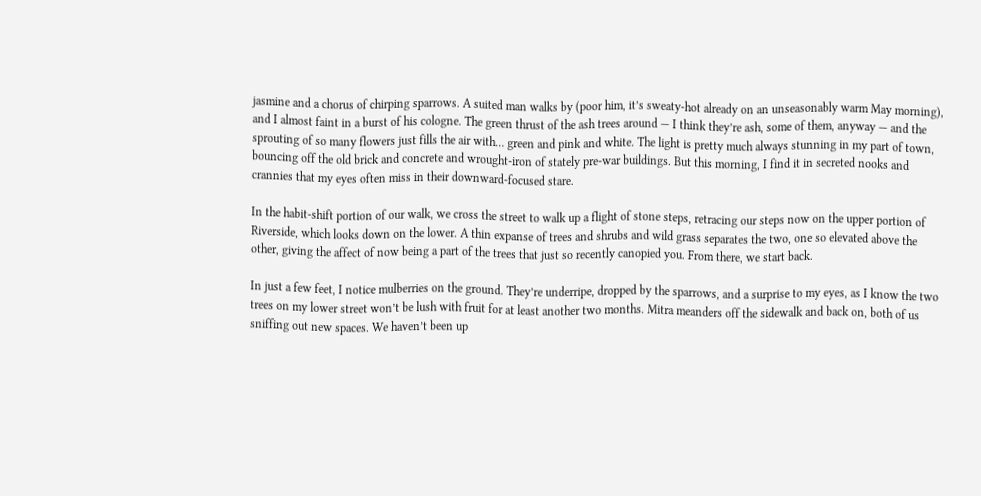jasmine and a chorus of chirping sparrows. A suited man walks by (poor him, it’s sweaty-hot already on an unseasonably warm May morning), and I almost faint in a burst of his cologne. The green thrust of the ash trees around — I think they’re ash, some of them, anyway — and the sprouting of so many flowers just fills the air with… green and pink and white. The light is pretty much always stunning in my part of town, bouncing off the old brick and concrete and wrought-iron of stately pre-war buildings. But this morning, I find it in secreted nooks and crannies that my eyes often miss in their downward-focused stare.

In the habit-shift portion of our walk, we cross the street to walk up a flight of stone steps, retracing our steps now on the upper portion of Riverside, which looks down on the lower. A thin expanse of trees and shrubs and wild grass separates the two, one so elevated above the other, giving the affect of now being a part of the trees that just so recently canopied you. From there, we start back.

In just a few feet, I notice mulberries on the ground. They’re underripe, dropped by the sparrows, and a surprise to my eyes, as I know the two trees on my lower street won’t be lush with fruit for at least another two months. Mitra meanders off the sidewalk and back on, both of us sniffing out new spaces. We haven’t been up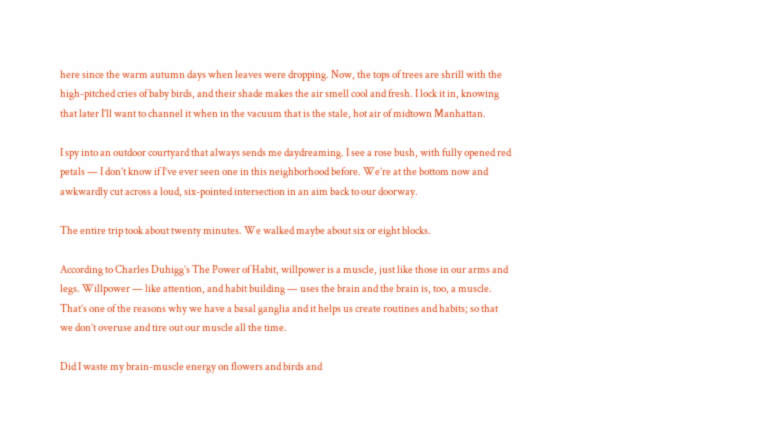here since the warm autumn days when leaves were dropping. Now, the tops of trees are shrill with the high-pitched cries of baby birds, and their shade makes the air smell cool and fresh. I lock it in, knowing that later I’ll want to channel it when in the vacuum that is the stale, hot air of midtown Manhattan.

I spy into an outdoor courtyard that always sends me daydreaming. I see a rose bush, with fully opened red petals — I don’t know if I’ve ever seen one in this neighborhood before. We’re at the bottom now and awkwardly cut across a loud, six-pointed intersection in an aim back to our doorway.

The entire trip took about twenty minutes. We walked maybe about six or eight blocks.

According to Charles Duhigg’s The Power of Habit, willpower is a muscle, just like those in our arms and legs. Willpower — like attention, and habit building — uses the brain and the brain is, too, a muscle. That’s one of the reasons why we have a basal ganglia and it helps us create routines and habits; so that we don’t overuse and tire out our muscle all the time.

Did I waste my brain-muscle energy on flowers and birds and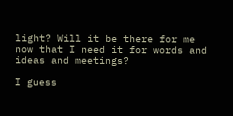light? Will it be there for me now that I need it for words and ideas and meetings?

I guess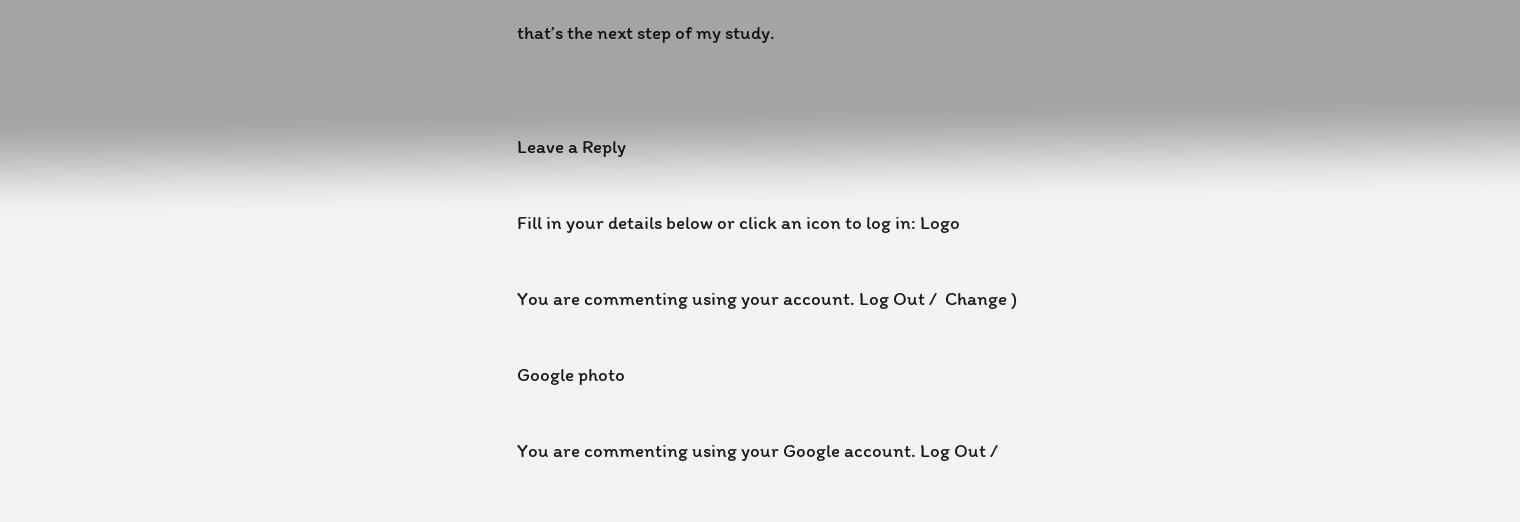that’s the next step of my study.


Leave a Reply

Fill in your details below or click an icon to log in: Logo

You are commenting using your account. Log Out /  Change )

Google photo

You are commenting using your Google account. Log Out /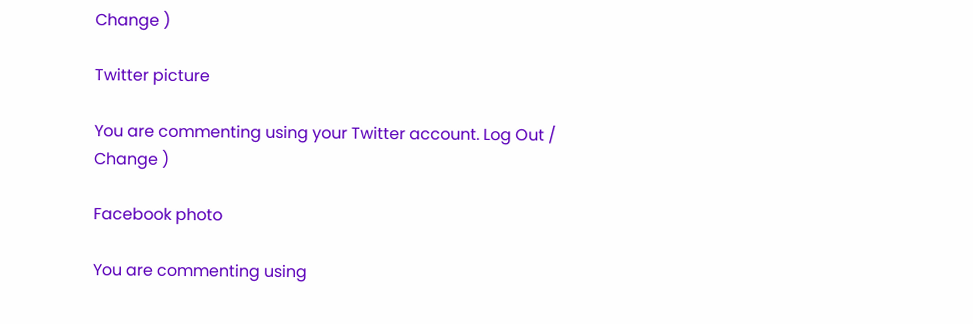Change )

Twitter picture

You are commenting using your Twitter account. Log Out /  Change )

Facebook photo

You are commenting using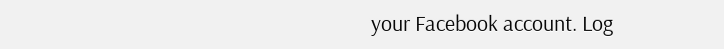your Facebook account. Log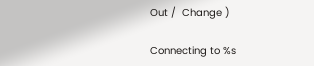Out /  Change )

Connecting to %s